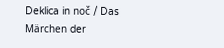Deklica in noč / Das Märchen der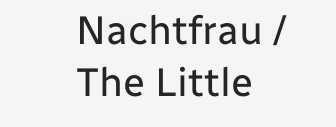Nachtfrau / The Little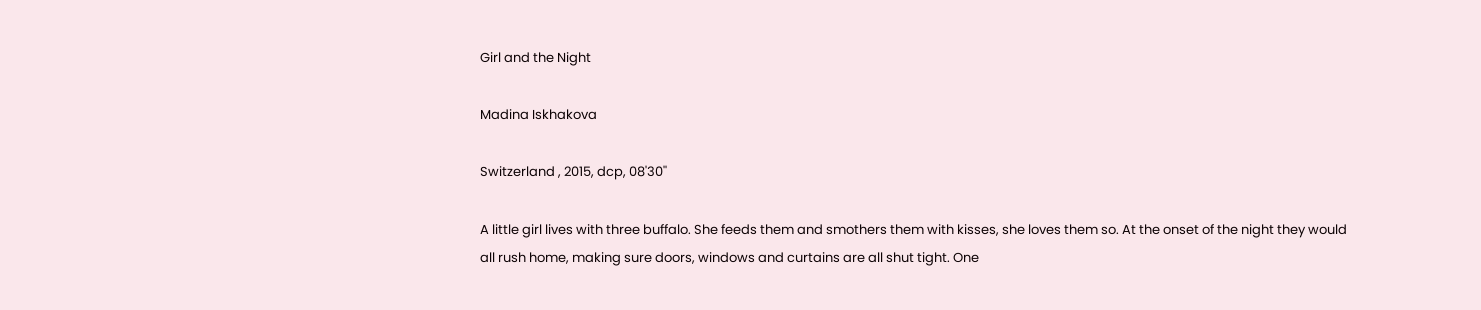Girl and the Night

Madina Iskhakova

Switzerland , 2015, dcp, 08'30''

A little girl lives with three buffalo. She feeds them and smothers them with kisses, she loves them so. At the onset of the night they would all rush home, making sure doors, windows and curtains are all shut tight. One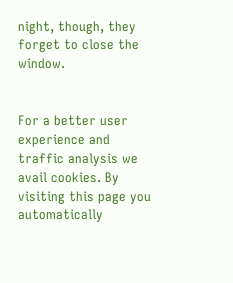night, though, they forget to close the window.


For a better user experience and traffic analysis we avail cookies. By visiting this page you automatically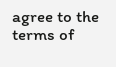agree to the terms of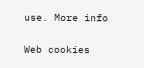use. More info

Web cookies